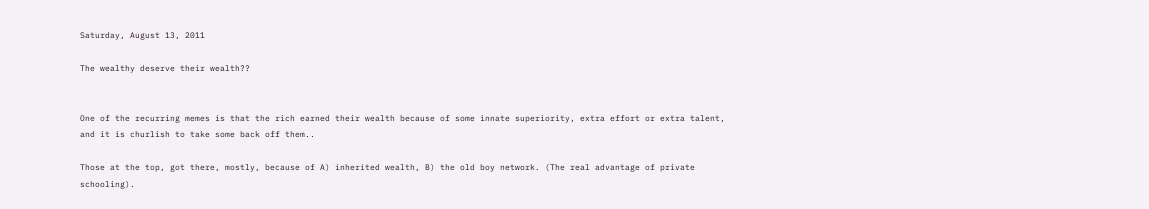Saturday, August 13, 2011

The wealthy deserve their wealth??


One of the recurring memes is that the rich earned their wealth because of some innate superiority, extra effort or extra talent,  and it is churlish to take some back off them..

Those at the top, got there, mostly, because of A) inherited wealth, B) the old boy network. (The real advantage of private schooling).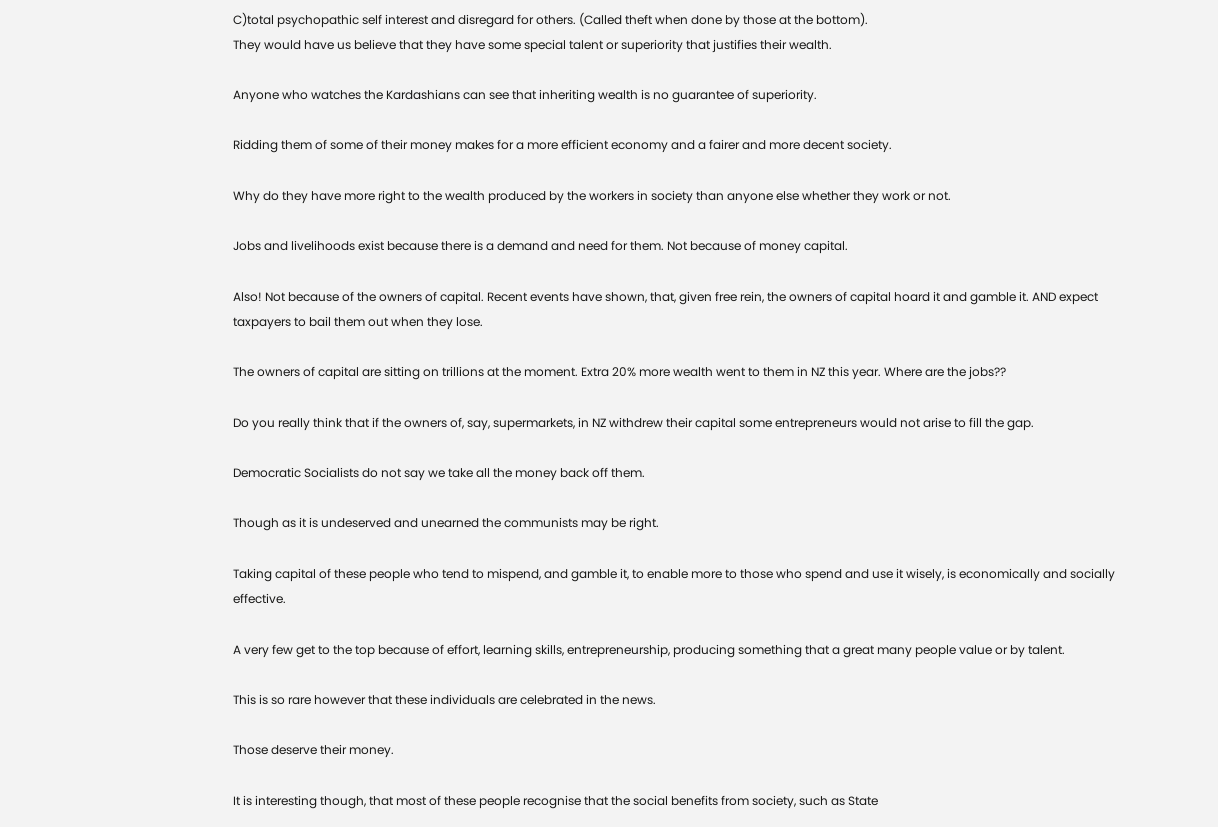C)total psychopathic self interest and disregard for others. (Called theft when done by those at the bottom).
They would have us believe that they have some special talent or superiority that justifies their wealth.

Anyone who watches the Kardashians can see that inheriting wealth is no guarantee of superiority.

Ridding them of some of their money makes for a more efficient economy and a fairer and more decent society.

Why do they have more right to the wealth produced by the workers in society than anyone else whether they work or not.

Jobs and livelihoods exist because there is a demand and need for them. Not because of money capital.

Also! Not because of the owners of capital. Recent events have shown, that, given free rein, the owners of capital hoard it and gamble it. AND expect taxpayers to bail them out when they lose.

The owners of capital are sitting on trillions at the moment. Extra 20% more wealth went to them in NZ this year. Where are the jobs??

Do you really think that if the owners of, say, supermarkets, in NZ withdrew their capital some entrepreneurs would not arise to fill the gap.

Democratic Socialists do not say we take all the money back off them.

Though as it is undeserved and unearned the communists may be right.

Taking capital of these people who tend to mispend, and gamble it, to enable more to those who spend and use it wisely, is economically and socially effective.

A very few get to the top because of effort, learning skills, entrepreneurship, producing something that a great many people value or by talent.

This is so rare however that these individuals are celebrated in the news.

Those deserve their money.

It is interesting though, that most of these people recognise that the social benefits from society, such as State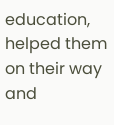education, helped them on their way and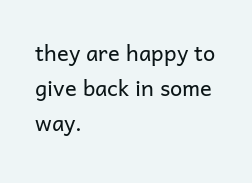they are happy to give back in some way.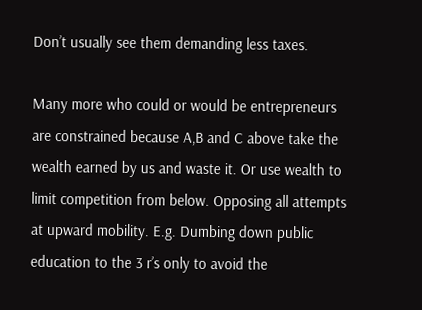Don’t usually see them demanding less taxes.

Many more who could or would be entrepreneurs are constrained because A,B and C above take the wealth earned by us and waste it. Or use wealth to limit competition from below. Opposing all attempts at upward mobility. E.g. Dumbing down public education to the 3 r’s only to avoid the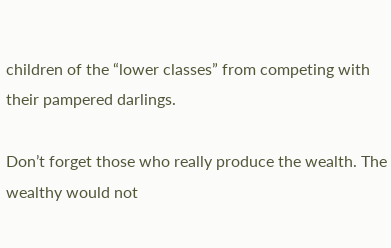children of the “lower classes” from competing with their pampered darlings.

Don’t forget those who really produce the wealth. The wealthy would not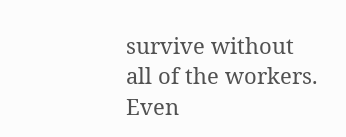survive without all of the workers. Even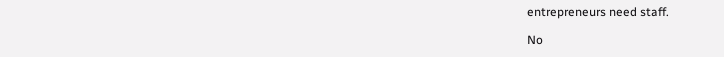entrepreneurs need staff.

No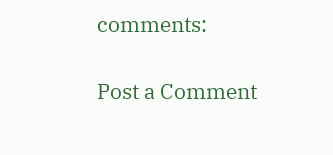comments:

Post a Comment